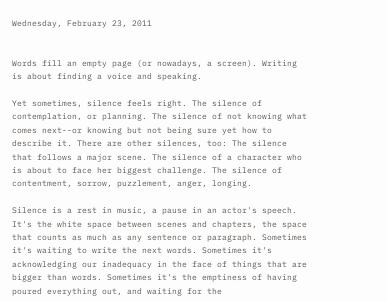Wednesday, February 23, 2011


Words fill an empty page (or nowadays, a screen). Writing is about finding a voice and speaking.

Yet sometimes, silence feels right. The silence of contemplation, or planning. The silence of not knowing what comes next--or knowing but not being sure yet how to describe it. There are other silences, too: The silence that follows a major scene. The silence of a character who is about to face her biggest challenge. The silence of contentment, sorrow, puzzlement, anger, longing.

Silence is a rest in music, a pause in an actor's speech. It's the white space between scenes and chapters, the space that counts as much as any sentence or paragraph. Sometimes it's waiting to write the next words. Sometimes it's acknowledging our inadequacy in the face of things that are bigger than words. Sometimes it's the emptiness of having poured everything out, and waiting for the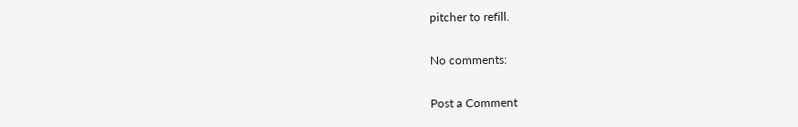pitcher to refill.

No comments:

Post a Comment